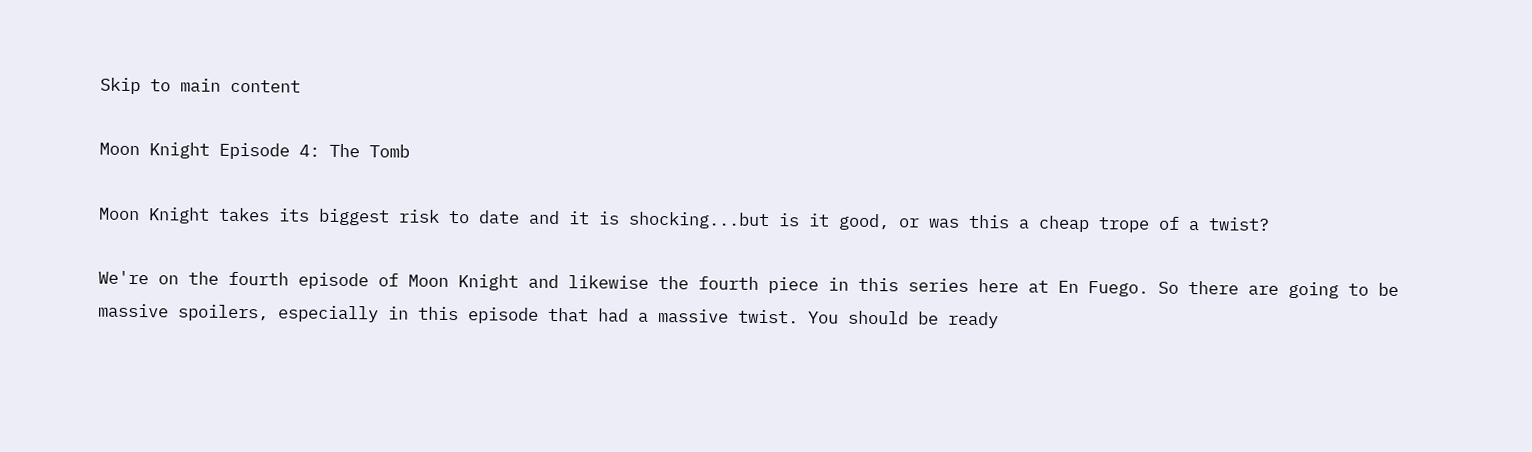Skip to main content

Moon Knight Episode 4: The Tomb

Moon Knight takes its biggest risk to date and it is shocking...but is it good, or was this a cheap trope of a twist?

We're on the fourth episode of Moon Knight and likewise the fourth piece in this series here at En Fuego. So there are going to be massive spoilers, especially in this episode that had a massive twist. You should be ready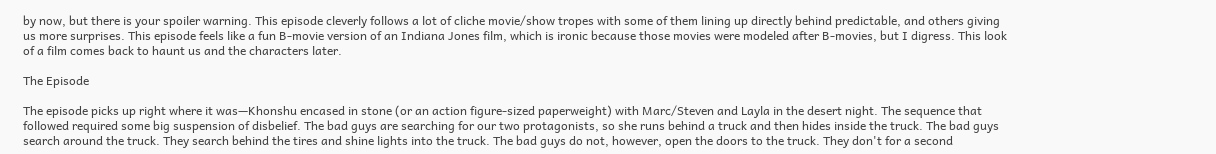by now, but there is your spoiler warning. This episode cleverly follows a lot of cliche movie/show tropes with some of them lining up directly behind predictable, and others giving us more surprises. This episode feels like a fun B-movie version of an Indiana Jones film, which is ironic because those movies were modeled after B-movies, but I digress. This look of a film comes back to haunt us and the characters later.

The Episode

The episode picks up right where it was—Khonshu encased in stone (or an action figure-sized paperweight) with Marc/Steven and Layla in the desert night. The sequence that followed required some big suspension of disbelief. The bad guys are searching for our two protagonists, so she runs behind a truck and then hides inside the truck. The bad guys search around the truck. They search behind the tires and shine lights into the truck. The bad guys do not, however, open the doors to the truck. They don't for a second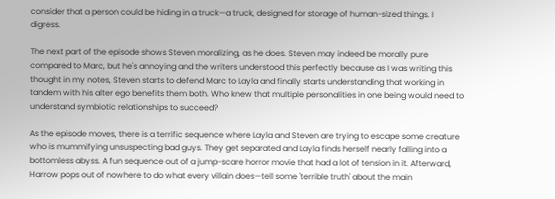consider that a person could be hiding in a truck—a truck, designed for storage of human-sized things. I digress.

The next part of the episode shows Steven moralizing, as he does. Steven may indeed be morally pure compared to Marc, but he's annoying and the writers understood this perfectly because as I was writing this thought in my notes, Steven starts to defend Marc to Layla and finally starts understanding that working in tandem with his alter ego benefits them both. Who knew that multiple personalities in one being would need to understand symbiotic relationships to succeed?

As the episode moves, there is a terrific sequence where Layla and Steven are trying to escape some creature who is mummifying unsuspecting bad guys. They get separated and Layla finds herself nearly falling into a bottomless abyss. A fun sequence out of a jump-scare horror movie that had a lot of tension in it. Afterward, Harrow pops out of nowhere to do what every villain does—tell some 'terrible truth' about the main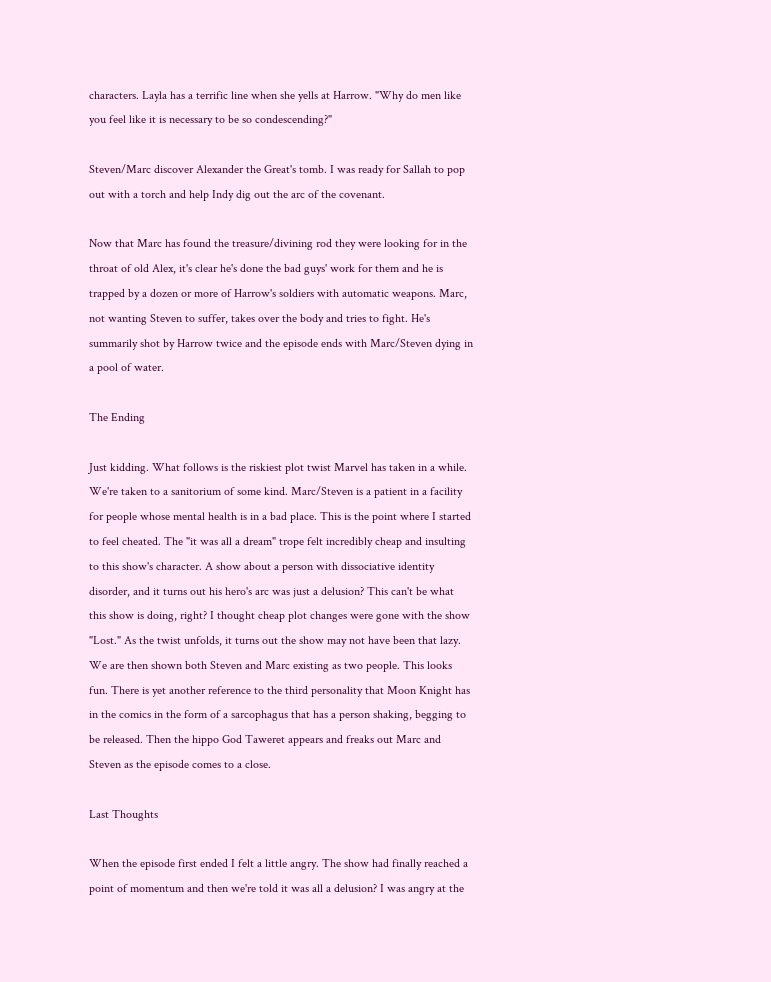characters. Layla has a terrific line when she yells at Harrow. "Why do men like you feel like it is necessary to be so condescending?"

Steven/Marc discover Alexander the Great's tomb. I was ready for Sallah to pop out with a torch and help Indy dig out the arc of the covenant.

Now that Marc has found the treasure/divining rod they were looking for in the throat of old Alex, it's clear he's done the bad guys' work for them and he is trapped by a dozen or more of Harrow's soldiers with automatic weapons. Marc, not wanting Steven to suffer, takes over the body and tries to fight. He's summarily shot by Harrow twice and the episode ends with Marc/Steven dying in a pool of water.

The Ending

Just kidding. What follows is the riskiest plot twist Marvel has taken in a while. We're taken to a sanitorium of some kind. Marc/Steven is a patient in a facility for people whose mental health is in a bad place. This is the point where I started to feel cheated. The "it was all a dream" trope felt incredibly cheap and insulting to this show's character. A show about a person with dissociative identity disorder, and it turns out his hero's arc was just a delusion? This can't be what this show is doing, right? I thought cheap plot changes were gone with the show "Lost." As the twist unfolds, it turns out the show may not have been that lazy. We are then shown both Steven and Marc existing as two people. This looks fun. There is yet another reference to the third personality that Moon Knight has in the comics in the form of a sarcophagus that has a person shaking, begging to be released. Then the hippo God Taweret appears and freaks out Marc and Steven as the episode comes to a close.

Last Thoughts

When the episode first ended I felt a little angry. The show had finally reached a point of momentum and then we're told it was all a delusion? I was angry at the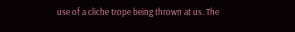use of a cliche trope being thrown at us. The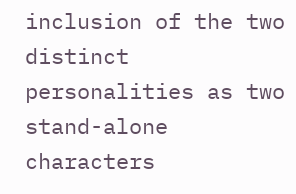inclusion of the two distinct personalities as two stand-alone characters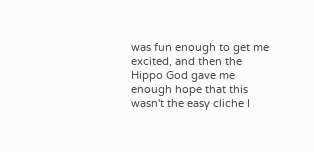was fun enough to get me excited, and then the Hippo God gave me enough hope that this wasn't the easy cliche I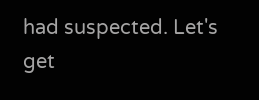had suspected. Let's get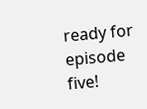ready for episode five!